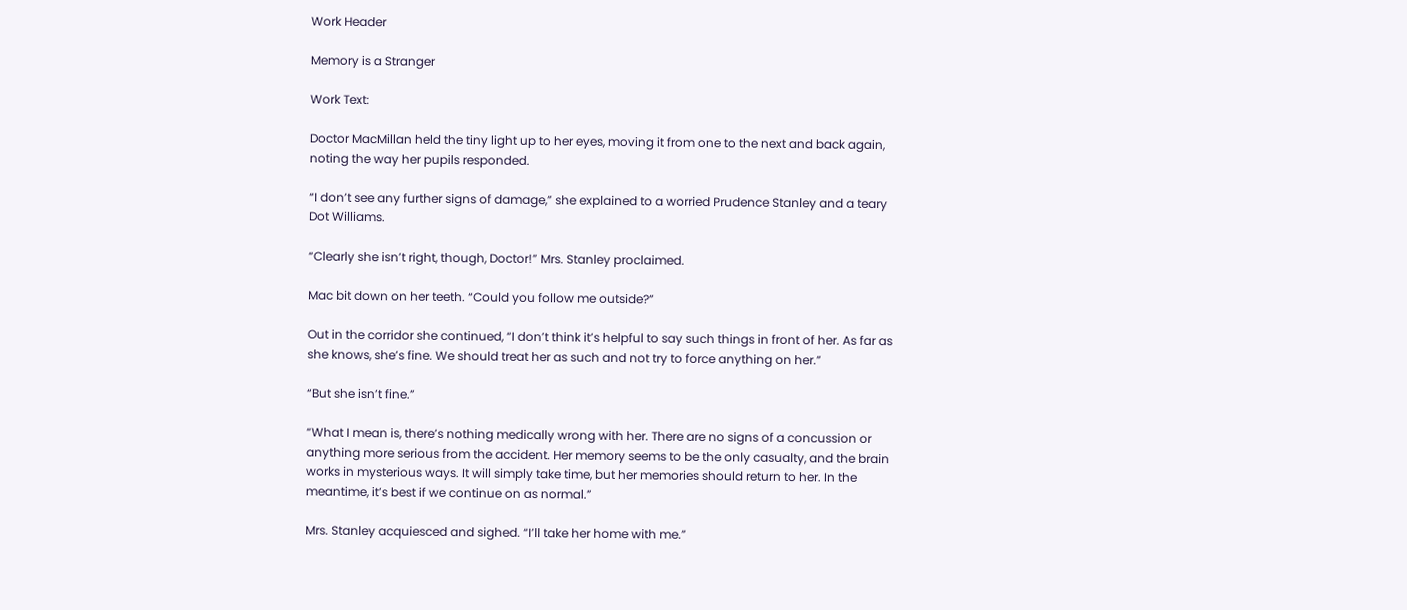Work Header

Memory is a Stranger

Work Text:

Doctor MacMillan held the tiny light up to her eyes, moving it from one to the next and back again, noting the way her pupils responded.

“I don’t see any further signs of damage,” she explained to a worried Prudence Stanley and a teary Dot Williams.

“Clearly she isn’t right, though, Doctor!” Mrs. Stanley proclaimed.

Mac bit down on her teeth. “Could you follow me outside?”

Out in the corridor she continued, “I don’t think it’s helpful to say such things in front of her. As far as she knows, she’s fine. We should treat her as such and not try to force anything on her.”

“But she isn’t fine.”

“What I mean is, there’s nothing medically wrong with her. There are no signs of a concussion or anything more serious from the accident. Her memory seems to be the only casualty, and the brain works in mysterious ways. It will simply take time, but her memories should return to her. In the meantime, it’s best if we continue on as normal.”

Mrs. Stanley acquiesced and sighed. “I’ll take her home with me.”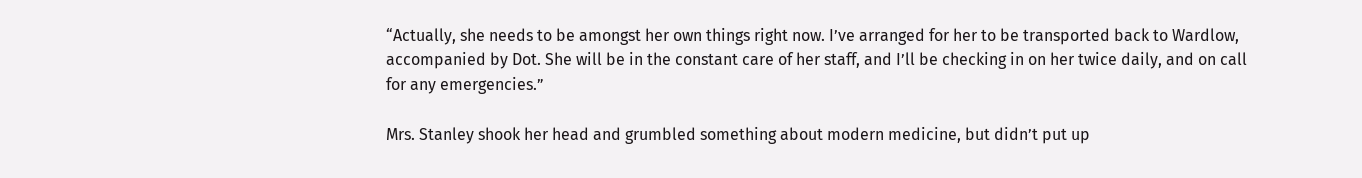“Actually, she needs to be amongst her own things right now. I’ve arranged for her to be transported back to Wardlow, accompanied by Dot. She will be in the constant care of her staff, and I’ll be checking in on her twice daily, and on call for any emergencies.”

Mrs. Stanley shook her head and grumbled something about modern medicine, but didn’t put up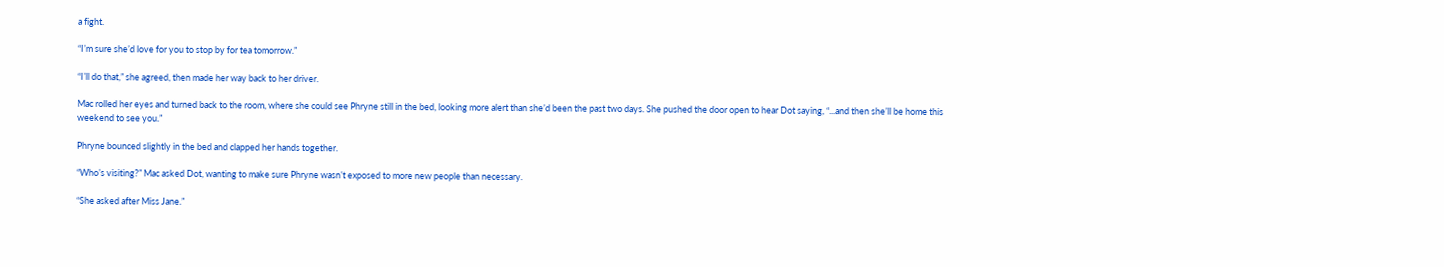a fight.

“I’m sure she’d love for you to stop by for tea tomorrow.”

“I’ll do that,” she agreed, then made her way back to her driver.

Mac rolled her eyes and turned back to the room, where she could see Phryne still in the bed, looking more alert than she’d been the past two days. She pushed the door open to hear Dot saying, “...and then she’ll be home this weekend to see you.”

Phryne bounced slightly in the bed and clapped her hands together.

“Who’s visiting?” Mac asked Dot, wanting to make sure Phryne wasn’t exposed to more new people than necessary.

“She asked after Miss Jane.”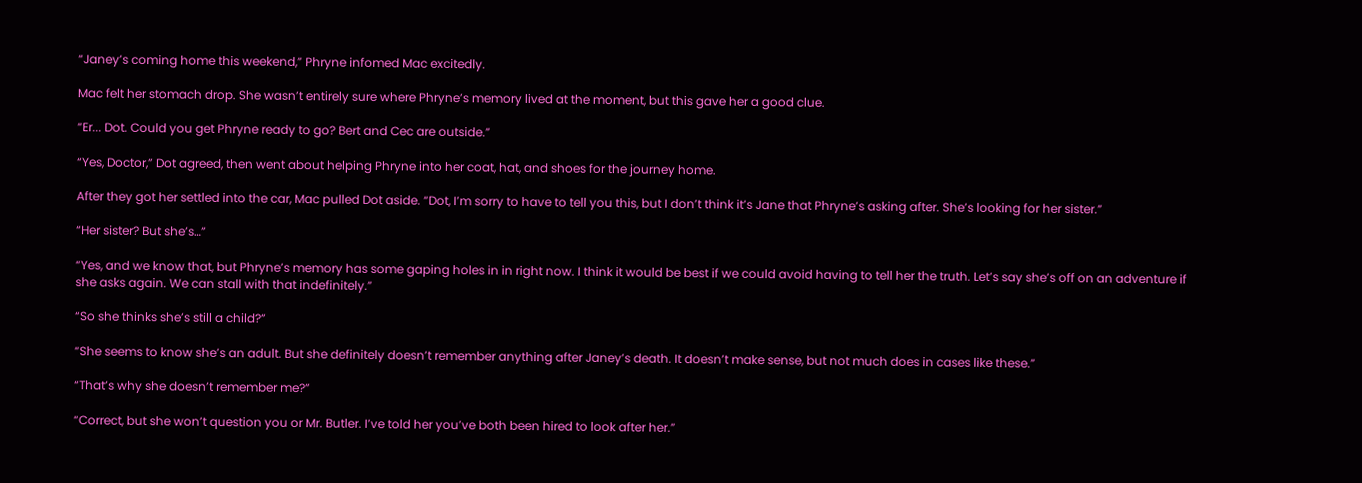“Janey’s coming home this weekend,” Phryne infomed Mac excitedly.

Mac felt her stomach drop. She wasn’t entirely sure where Phryne’s memory lived at the moment, but this gave her a good clue.

“Er... Dot. Could you get Phryne ready to go? Bert and Cec are outside.”

“Yes, Doctor,” Dot agreed, then went about helping Phryne into her coat, hat, and shoes for the journey home.

After they got her settled into the car, Mac pulled Dot aside. “Dot, I’m sorry to have to tell you this, but I don’t think it’s Jane that Phryne’s asking after. She’s looking for her sister.”

“Her sister? But she’s…”

“Yes, and we know that, but Phryne’s memory has some gaping holes in in right now. I think it would be best if we could avoid having to tell her the truth. Let’s say she’s off on an adventure if she asks again. We can stall with that indefinitely.”

“So she thinks she’s still a child?”

“She seems to know she’s an adult. But she definitely doesn’t remember anything after Janey’s death. It doesn’t make sense, but not much does in cases like these.”

“That’s why she doesn’t remember me?”

“Correct, but she won’t question you or Mr. Butler. I’ve told her you’ve both been hired to look after her.”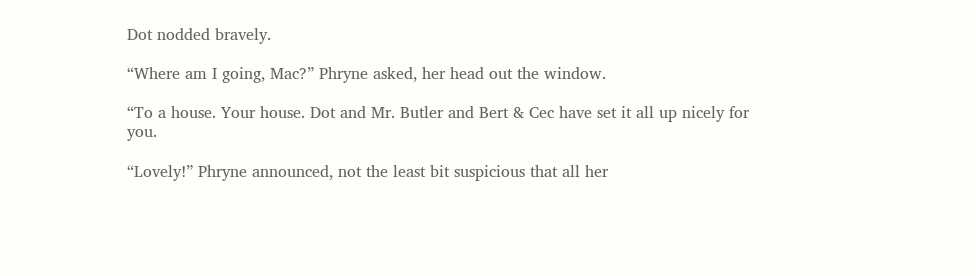Dot nodded bravely.

“Where am I going, Mac?” Phryne asked, her head out the window.

“To a house. Your house. Dot and Mr. Butler and Bert & Cec have set it all up nicely for you.

“Lovely!” Phryne announced, not the least bit suspicious that all her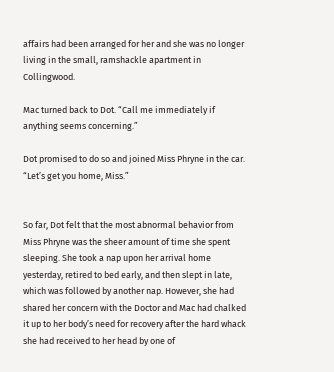affairs had been arranged for her and she was no longer living in the small, ramshackle apartment in Collingwood.

Mac turned back to Dot. “Call me immediately if anything seems concerning.”

Dot promised to do so and joined Miss Phryne in the car. “Let’s get you home, Miss.”


So far, Dot felt that the most abnormal behavior from Miss Phryne was the sheer amount of time she spent sleeping. She took a nap upon her arrival home yesterday, retired to bed early, and then slept in late, which was followed by another nap. However, she had shared her concern with the Doctor and Mac had chalked it up to her body’s need for recovery after the hard whack she had received to her head by one of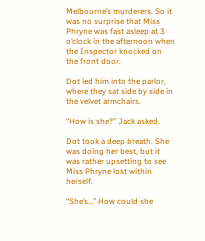Melbourne’s murderers. So it was no surprise that Miss Phryne was fast asleep at 3 o’clock in the afternoon when the Inspector knocked on the front door.

Dot led him into the parlor, where they sat side by side in the velvet armchairs.

“How is she?” Jack asked.

Dot took a deep breath. She was doing her best, but it was rather upsetting to see Miss Phryne lost within herself.

“She’s…” How could she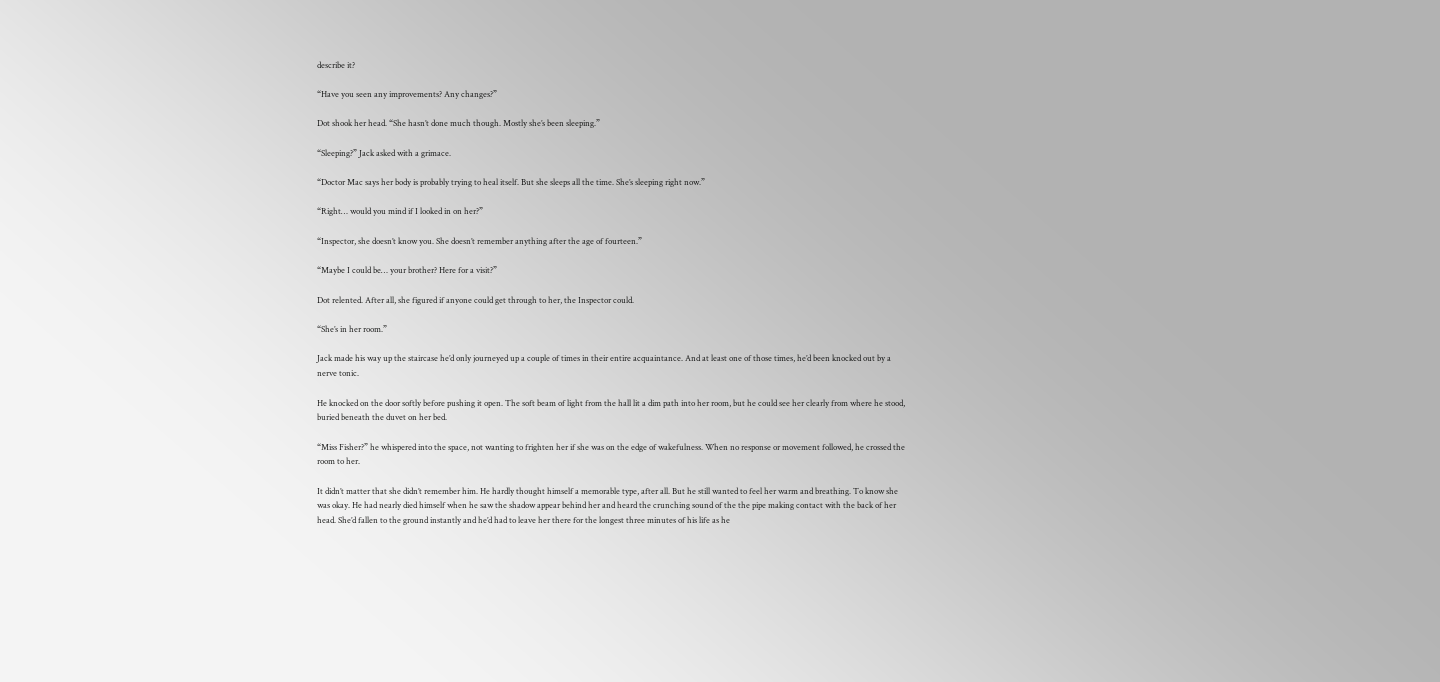describe it?

“Have you seen any improvements? Any changes?”

Dot shook her head. “She hasn’t done much though. Mostly she’s been sleeping.”

“Sleeping?” Jack asked with a grimace.

“Doctor Mac says her body is probably trying to heal itself. But she sleeps all the time. She’s sleeping right now.”

“Right… would you mind if I looked in on her?”

“Inspector, she doesn’t know you. She doesn’t remember anything after the age of fourteen.”

“Maybe I could be… your brother? Here for a visit?”

Dot relented. After all, she figured if anyone could get through to her, the Inspector could.

“She’s in her room.”

Jack made his way up the staircase he’d only journeyed up a couple of times in their entire acquaintance. And at least one of those times, he’d been knocked out by a nerve tonic.

He knocked on the door softly before pushing it open. The soft beam of light from the hall lit a dim path into her room, but he could see her clearly from where he stood, buried beneath the duvet on her bed.

“Miss Fisher?” he whispered into the space, not wanting to frighten her if she was on the edge of wakefulness. When no response or movement followed, he crossed the room to her.

It didn’t matter that she didn’t remember him. He hardly thought himself a memorable type, after all. But he still wanted to feel her warm and breathing. To know she was okay. He had nearly died himself when he saw the shadow appear behind her and heard the crunching sound of the the pipe making contact with the back of her head. She’d fallen to the ground instantly and he’d had to leave her there for the longest three minutes of his life as he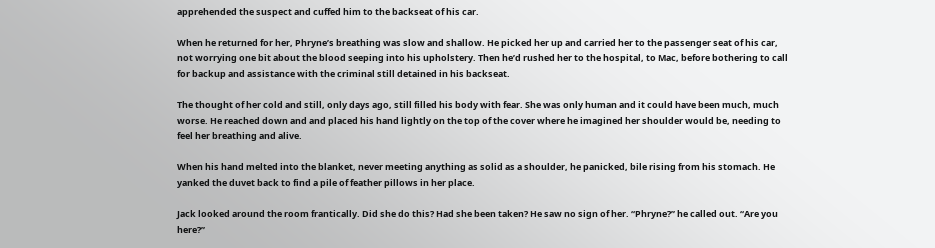apprehended the suspect and cuffed him to the backseat of his car.

When he returned for her, Phryne’s breathing was slow and shallow. He picked her up and carried her to the passenger seat of his car, not worrying one bit about the blood seeping into his upholstery. Then he’d rushed her to the hospital, to Mac, before bothering to call for backup and assistance with the criminal still detained in his backseat.

The thought of her cold and still, only days ago, still filled his body with fear. She was only human and it could have been much, much worse. He reached down and and placed his hand lightly on the top of the cover where he imagined her shoulder would be, needing to feel her breathing and alive.

When his hand melted into the blanket, never meeting anything as solid as a shoulder, he panicked, bile rising from his stomach. He yanked the duvet back to find a pile of feather pillows in her place.

Jack looked around the room frantically. Did she do this? Had she been taken? He saw no sign of her. “Phryne?” he called out. “Are you here?”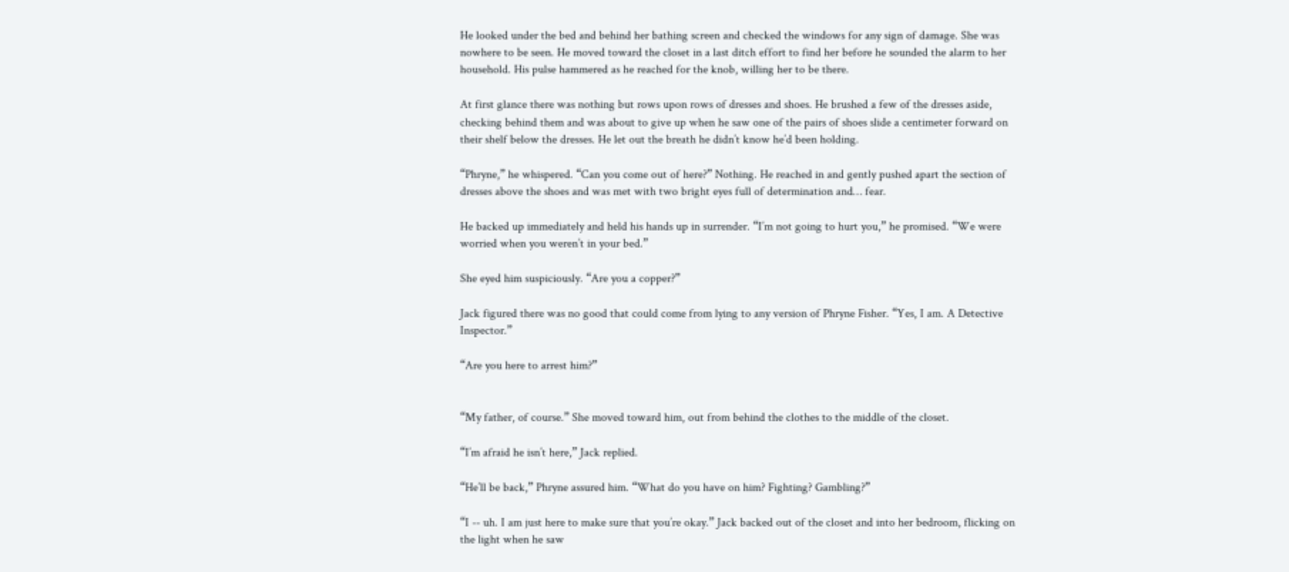He looked under the bed and behind her bathing screen and checked the windows for any sign of damage. She was nowhere to be seen. He moved toward the closet in a last ditch effort to find her before he sounded the alarm to her household. His pulse hammered as he reached for the knob, willing her to be there.

At first glance there was nothing but rows upon rows of dresses and shoes. He brushed a few of the dresses aside, checking behind them and was about to give up when he saw one of the pairs of shoes slide a centimeter forward on their shelf below the dresses. He let out the breath he didn’t know he’d been holding.

“Phryne,” he whispered. “Can you come out of here?” Nothing. He reached in and gently pushed apart the section of dresses above the shoes and was met with two bright eyes full of determination and… fear.

He backed up immediately and held his hands up in surrender. “I’m not going to hurt you,” he promised. “We were worried when you weren’t in your bed.”

She eyed him suspiciously. “Are you a copper?”

Jack figured there was no good that could come from lying to any version of Phryne Fisher. “Yes, I am. A Detective Inspector.”

“Are you here to arrest him?”


“My father, of course.” She moved toward him, out from behind the clothes to the middle of the closet.

“I’m afraid he isn’t here,” Jack replied.

“He’ll be back,” Phryne assured him. “What do you have on him? Fighting? Gambling?”

“I -- uh. I am just here to make sure that you’re okay.” Jack backed out of the closet and into her bedroom, flicking on the light when he saw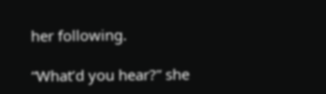her following.

“What’d you hear?” she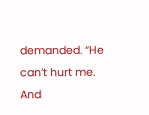demanded. “He can’t hurt me. And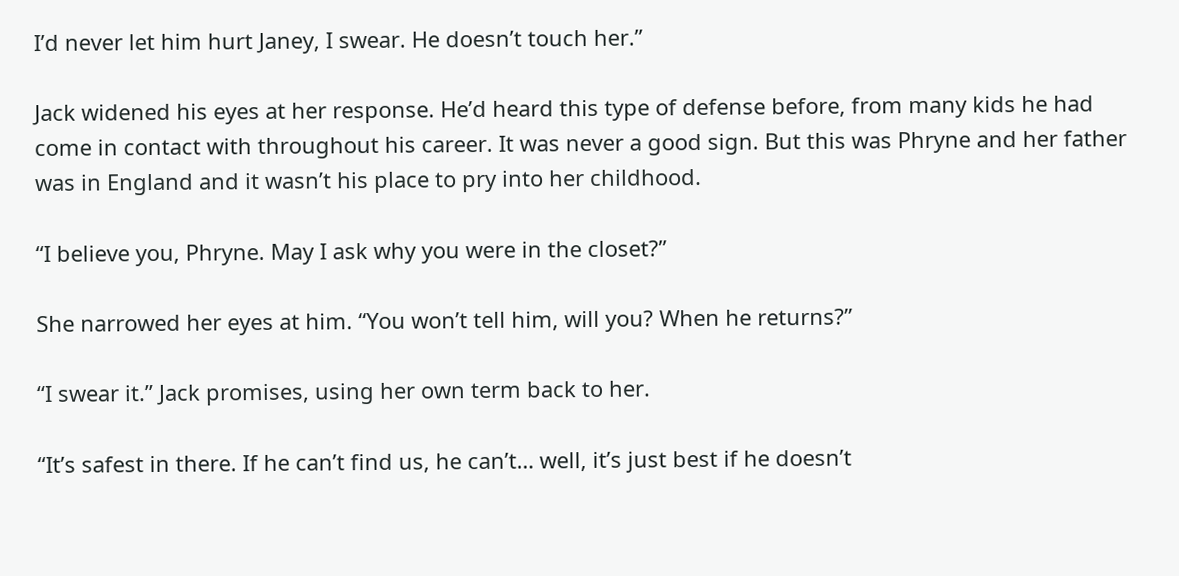I’d never let him hurt Janey, I swear. He doesn’t touch her.”

Jack widened his eyes at her response. He’d heard this type of defense before, from many kids he had come in contact with throughout his career. It was never a good sign. But this was Phryne and her father was in England and it wasn’t his place to pry into her childhood.

“I believe you, Phryne. May I ask why you were in the closet?”

She narrowed her eyes at him. “You won’t tell him, will you? When he returns?”

“I swear it.” Jack promises, using her own term back to her.

“It’s safest in there. If he can’t find us, he can’t… well, it’s just best if he doesn’t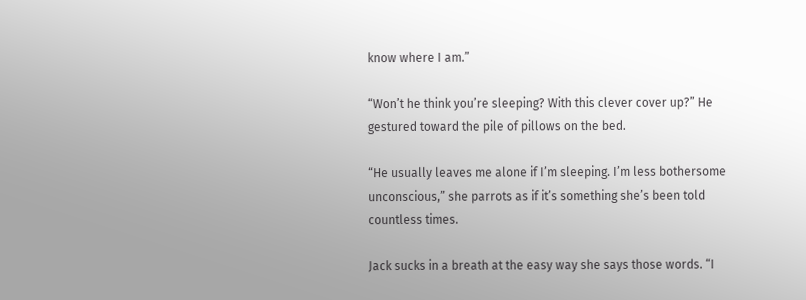know where I am.”

“Won’t he think you’re sleeping? With this clever cover up?” He gestured toward the pile of pillows on the bed.

“He usually leaves me alone if I’m sleeping. I’m less bothersome unconscious,” she parrots as if it’s something she’s been told countless times.

Jack sucks in a breath at the easy way she says those words. “I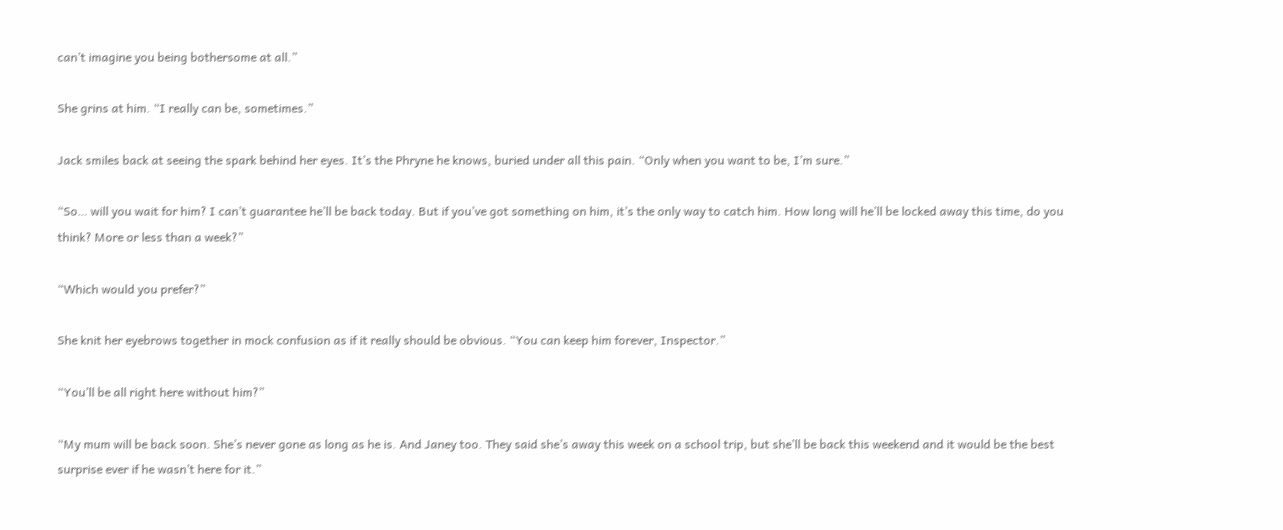can’t imagine you being bothersome at all.”

She grins at him. “I really can be, sometimes.”

Jack smiles back at seeing the spark behind her eyes. It’s the Phryne he knows, buried under all this pain. “Only when you want to be, I’m sure.”

“So… will you wait for him? I can’t guarantee he’ll be back today. But if you’ve got something on him, it’s the only way to catch him. How long will he’ll be locked away this time, do you think? More or less than a week?”

“Which would you prefer?”

She knit her eyebrows together in mock confusion as if it really should be obvious. “You can keep him forever, Inspector.”

“You’ll be all right here without him?”

“My mum will be back soon. She’s never gone as long as he is. And Janey too. They said she’s away this week on a school trip, but she’ll be back this weekend and it would be the best surprise ever if he wasn’t here for it.”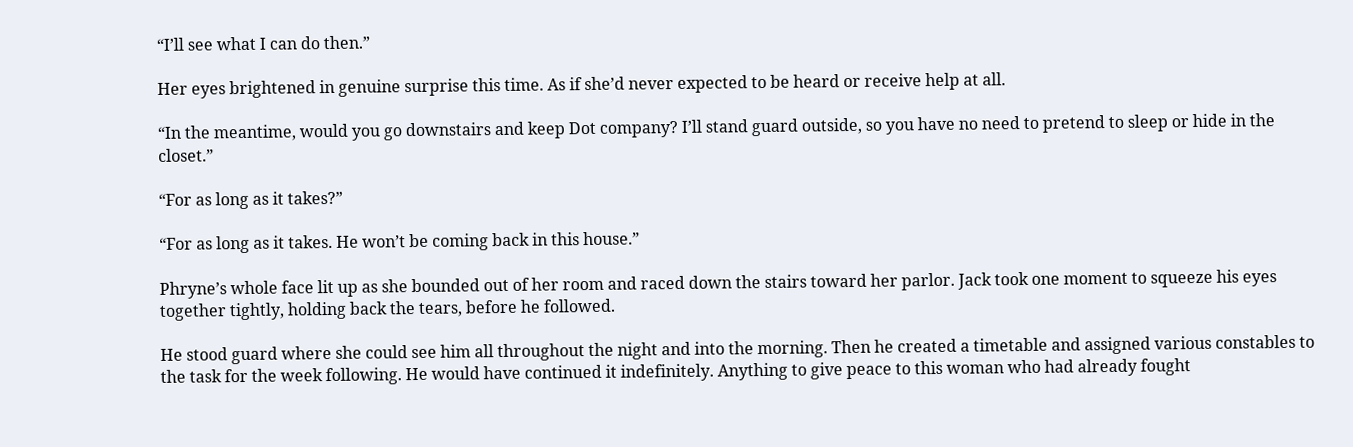“I’ll see what I can do then.”

Her eyes brightened in genuine surprise this time. As if she’d never expected to be heard or receive help at all.

“In the meantime, would you go downstairs and keep Dot company? I’ll stand guard outside, so you have no need to pretend to sleep or hide in the closet.”

“For as long as it takes?”

“For as long as it takes. He won’t be coming back in this house.”

Phryne’s whole face lit up as she bounded out of her room and raced down the stairs toward her parlor. Jack took one moment to squeeze his eyes together tightly, holding back the tears, before he followed.

He stood guard where she could see him all throughout the night and into the morning. Then he created a timetable and assigned various constables to the task for the week following. He would have continued it indefinitely. Anything to give peace to this woman who had already fought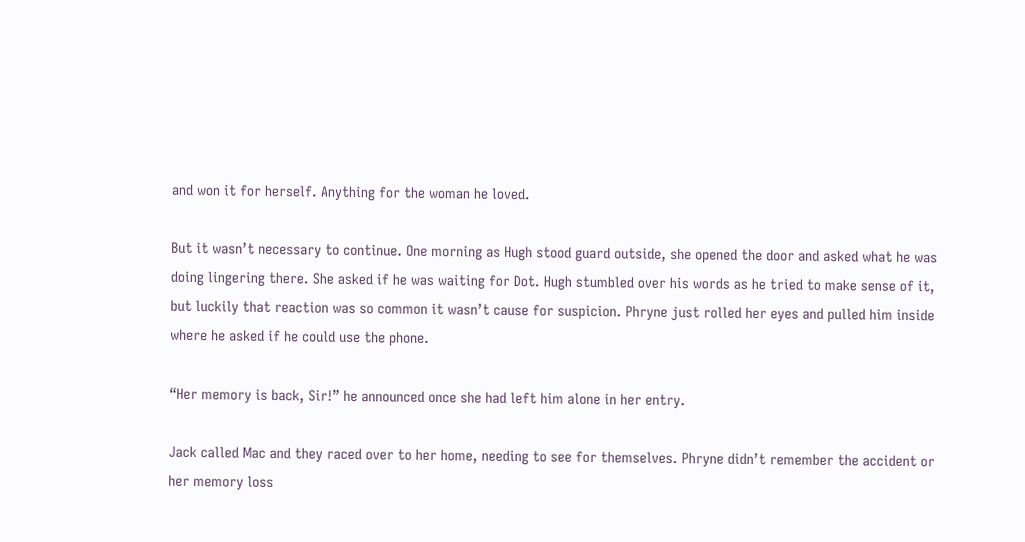and won it for herself. Anything for the woman he loved.

But it wasn’t necessary to continue. One morning as Hugh stood guard outside, she opened the door and asked what he was doing lingering there. She asked if he was waiting for Dot. Hugh stumbled over his words as he tried to make sense of it, but luckily that reaction was so common it wasn’t cause for suspicion. Phryne just rolled her eyes and pulled him inside where he asked if he could use the phone.

“Her memory is back, Sir!” he announced once she had left him alone in her entry.

Jack called Mac and they raced over to her home, needing to see for themselves. Phryne didn’t remember the accident or her memory loss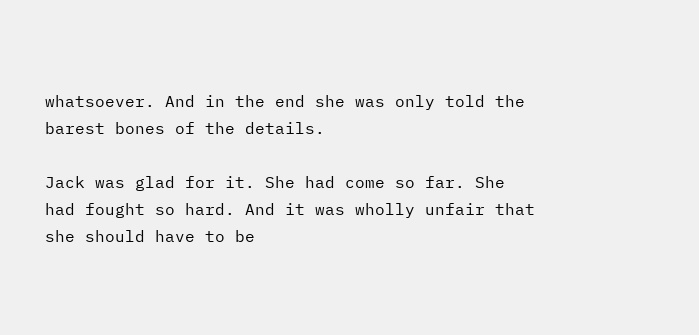whatsoever. And in the end she was only told the barest bones of the details.

Jack was glad for it. She had come so far. She had fought so hard. And it was wholly unfair that she should have to be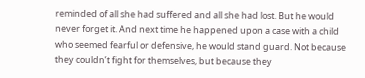reminded of all she had suffered and all she had lost. But he would never forget it. And next time he happened upon a case with a child who seemed fearful or defensive, he would stand guard. Not because they couldn’t fight for themselves, but because they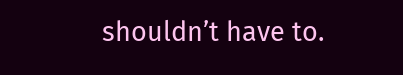shouldn’t have to.